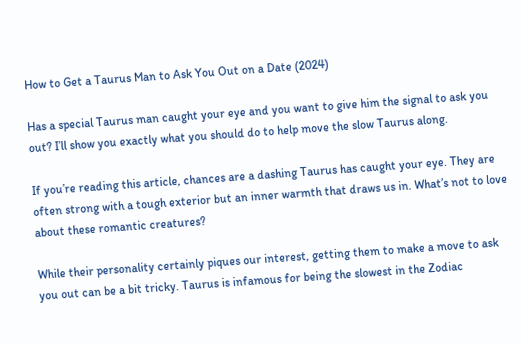How to Get a Taurus Man to Ask You Out on a Date (2024)

Has a special Taurus man caught your eye and you want to give him the signal to ask you out? I’ll show you exactly what you should do to help move the slow Taurus along.

If you’re reading this article, chances are a dashing Taurus has caught your eye. They are often strong with a tough exterior but an inner warmth that draws us in. What’s not to love about these romantic creatures?

While their personality certainly piques our interest, getting them to make a move to ask you out can be a bit tricky. Taurus is infamous for being the slowest in the Zodiac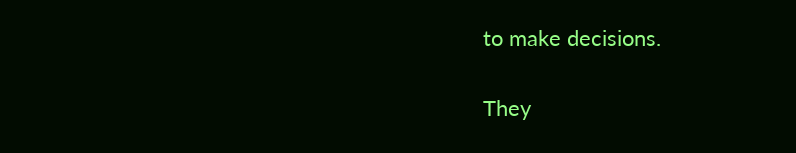to make decisions.

They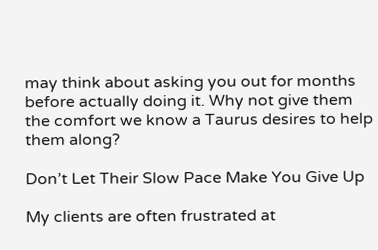may think about asking you out for months before actually doing it. Why not give them the comfort we know a Taurus desires to help them along?

Don’t Let Their Slow Pace Make You Give Up

My clients are often frustrated at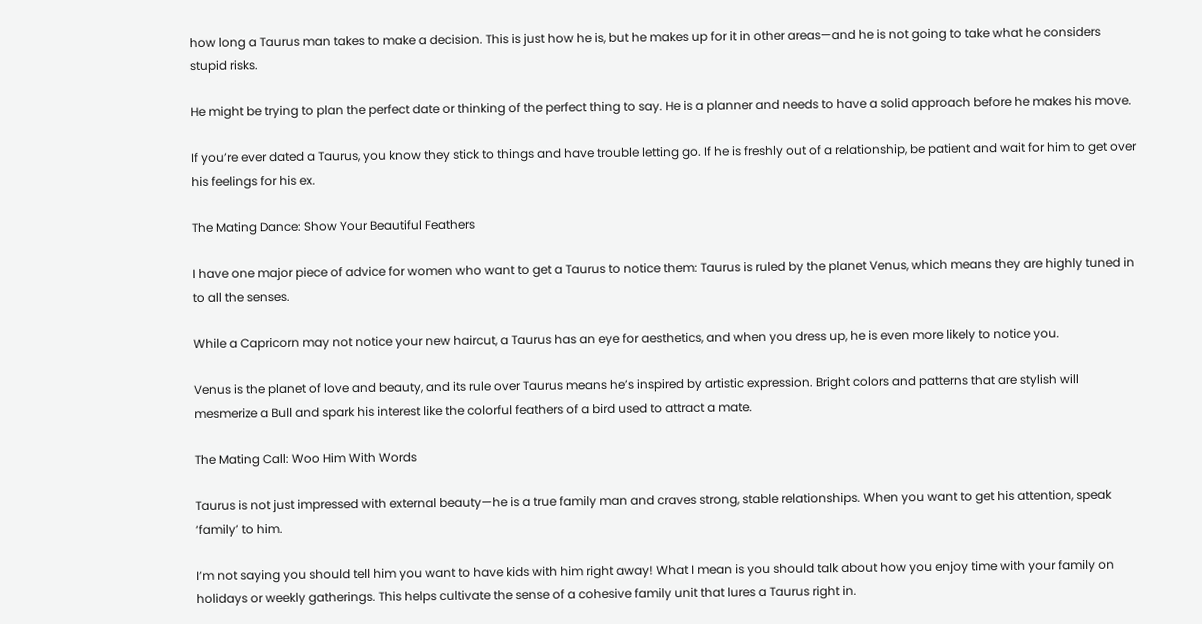how long a Taurus man takes to make a decision. This is just how he is, but he makes up for it in other areas—and he is not going to take what he considers stupid risks.

He might be trying to plan the perfect date or thinking of the perfect thing to say. He is a planner and needs to have a solid approach before he makes his move.

If you’re ever dated a Taurus, you know they stick to things and have trouble letting go. If he is freshly out of a relationship, be patient and wait for him to get over his feelings for his ex.

The Mating Dance: Show Your Beautiful Feathers

I have one major piece of advice for women who want to get a Taurus to notice them: Taurus is ruled by the planet Venus, which means they are highly tuned in to all the senses.

While a Capricorn may not notice your new haircut, a Taurus has an eye for aesthetics, and when you dress up, he is even more likely to notice you.

Venus is the planet of love and beauty, and its rule over Taurus means he’s inspired by artistic expression. Bright colors and patterns that are stylish will mesmerize a Bull and spark his interest like the colorful feathers of a bird used to attract a mate.

The Mating Call: Woo Him With Words

Taurus is not just impressed with external beauty—he is a true family man and craves strong, stable relationships. When you want to get his attention, speak ‘family’ to him.

I’m not saying you should tell him you want to have kids with him right away! What I mean is you should talk about how you enjoy time with your family on holidays or weekly gatherings. This helps cultivate the sense of a cohesive family unit that lures a Taurus right in.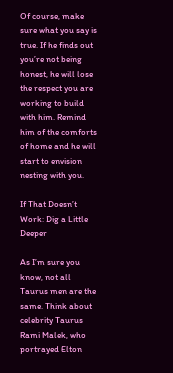Of course, make sure what you say is true. If he finds out you’re not being honest, he will lose the respect you are working to build with him. Remind him of the comforts of home and he will start to envision nesting with you.

If That Doesn’t Work: Dig a Little Deeper

As I’m sure you know, not all Taurus men are the same. Think about celebrity Taurus Rami Malek, who portrayed Elton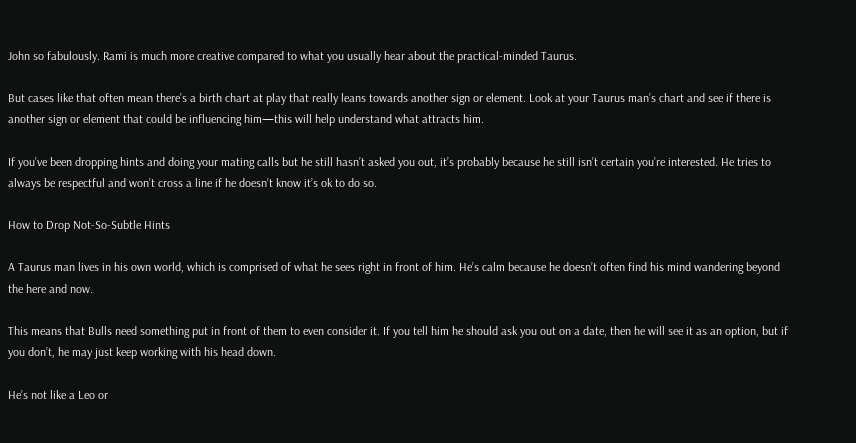John so fabulously. Rami is much more creative compared to what you usually hear about the practical-minded Taurus.

But cases like that often mean there’s a birth chart at play that really leans towards another sign or element. Look at your Taurus man’s chart and see if there is another sign or element that could be influencing him—this will help understand what attracts him.

If you’ve been dropping hints and doing your mating calls but he still hasn’t asked you out, it’s probably because he still isn’t certain you’re interested. He tries to always be respectful and won’t cross a line if he doesn’t know it’s ok to do so.

How to Drop Not-So-Subtle Hints

A Taurus man lives in his own world, which is comprised of what he sees right in front of him. He’s calm because he doesn’t often find his mind wandering beyond the here and now.

This means that Bulls need something put in front of them to even consider it. If you tell him he should ask you out on a date, then he will see it as an option, but if you don’t, he may just keep working with his head down.

He’s not like a Leo or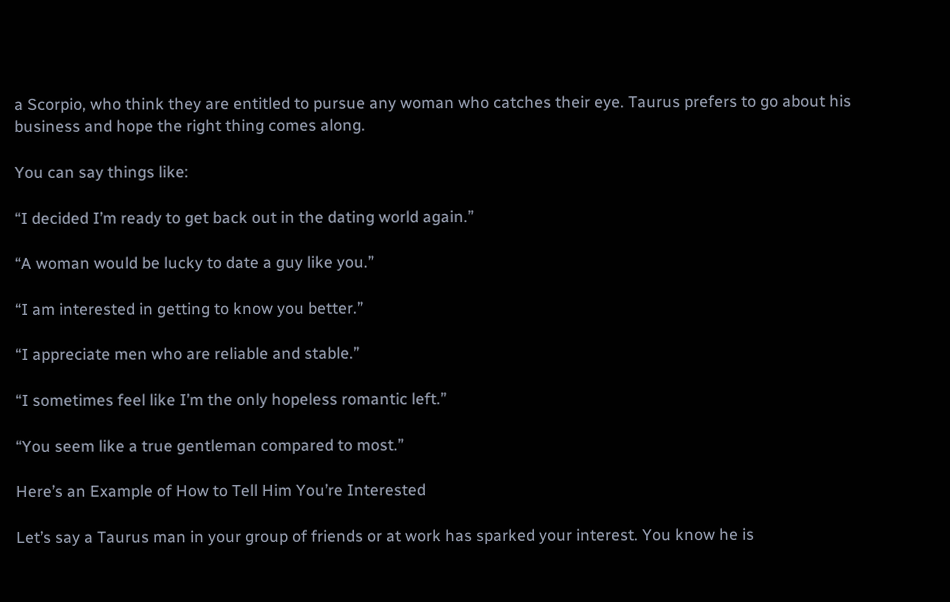a Scorpio, who think they are entitled to pursue any woman who catches their eye. Taurus prefers to go about his business and hope the right thing comes along.

You can say things like:

“I decided I’m ready to get back out in the dating world again.”

“A woman would be lucky to date a guy like you.”

“I am interested in getting to know you better.”

“I appreciate men who are reliable and stable.”

“I sometimes feel like I’m the only hopeless romantic left.”

“You seem like a true gentleman compared to most.”

Here’s an Example of How to Tell Him You’re Interested

Let’s say a Taurus man in your group of friends or at work has sparked your interest. You know he is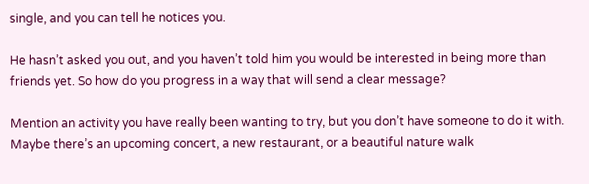single, and you can tell he notices you.

He hasn’t asked you out, and you haven’t told him you would be interested in being more than friends yet. So how do you progress in a way that will send a clear message?

Mention an activity you have really been wanting to try, but you don’t have someone to do it with. Maybe there’s an upcoming concert, a new restaurant, or a beautiful nature walk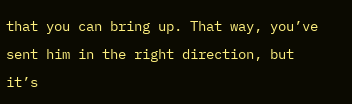that you can bring up. That way, you’ve sent him in the right direction, but it’s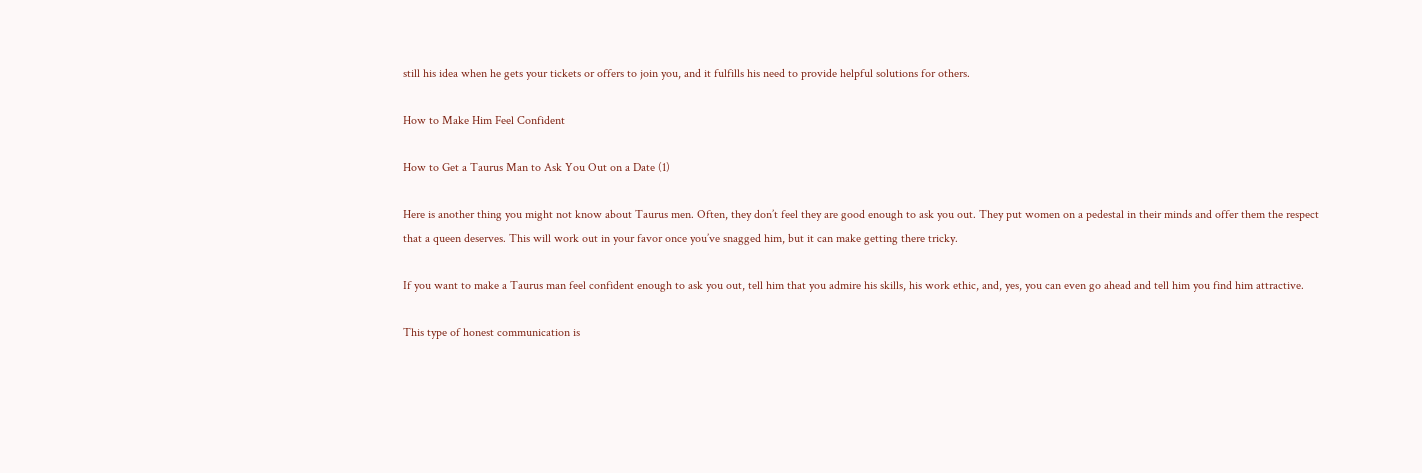still his idea when he gets your tickets or offers to join you, and it fulfills his need to provide helpful solutions for others.

How to Make Him Feel Confident

How to Get a Taurus Man to Ask You Out on a Date (1)

Here is another thing you might not know about Taurus men. Often, they don’t feel they are good enough to ask you out. They put women on a pedestal in their minds and offer them the respect that a queen deserves. This will work out in your favor once you’ve snagged him, but it can make getting there tricky.

If you want to make a Taurus man feel confident enough to ask you out, tell him that you admire his skills, his work ethic, and, yes, you can even go ahead and tell him you find him attractive.

This type of honest communication is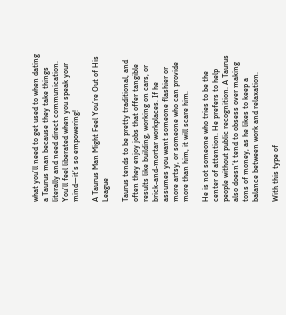what you’ll need to get used to when dating a Taurus man because they take things literally and need direct communication. You’ll feel liberated when you speak your mind—it’s so empowering!

A Taurus Man Might Feel You’re Out of His League

Taurus tends to be pretty traditional, and often they enjoy jobs that offer tangible results like building, working on cars, or brick-and-mortar workplaces. If he assumes you want someone flashier or more artsy, or someone who can provide more than him, it will scare him.

He is not someone who tries to be the center of attention. He prefers to help people without public recognition. A Taurus also doesn’t tend to obsess over making tons of money, as he likes to keep a balance between work and relaxation.

With this type of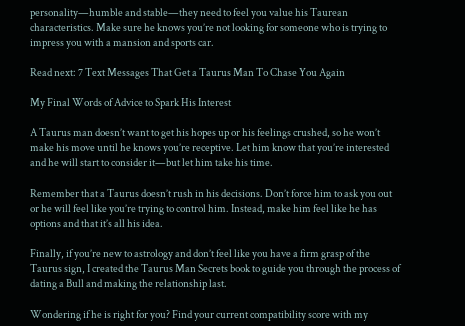personality—humble and stable—they need to feel you value his Taurean characteristics. Make sure he knows you’re not looking for someone who is trying to impress you with a mansion and sports car.

Read next: 7 Text Messages That Get a Taurus Man To Chase You Again

My Final Words of Advice to Spark His Interest

A Taurus man doesn’t want to get his hopes up or his feelings crushed, so he won’t make his move until he knows you’re receptive. Let him know that you’re interested and he will start to consider it—but let him take his time.

Remember that a Taurus doesn’t rush in his decisions. Don’t force him to ask you out or he will feel like you’re trying to control him. Instead, make him feel like he has options and that it’s all his idea.

Finally, if you’re new to astrology and don’t feel like you have a firm grasp of the Taurus sign, I created the Taurus Man Secrets book to guide you through the process of dating a Bull and making the relationship last.

Wondering if he is right for you? Find your current compatibility score with my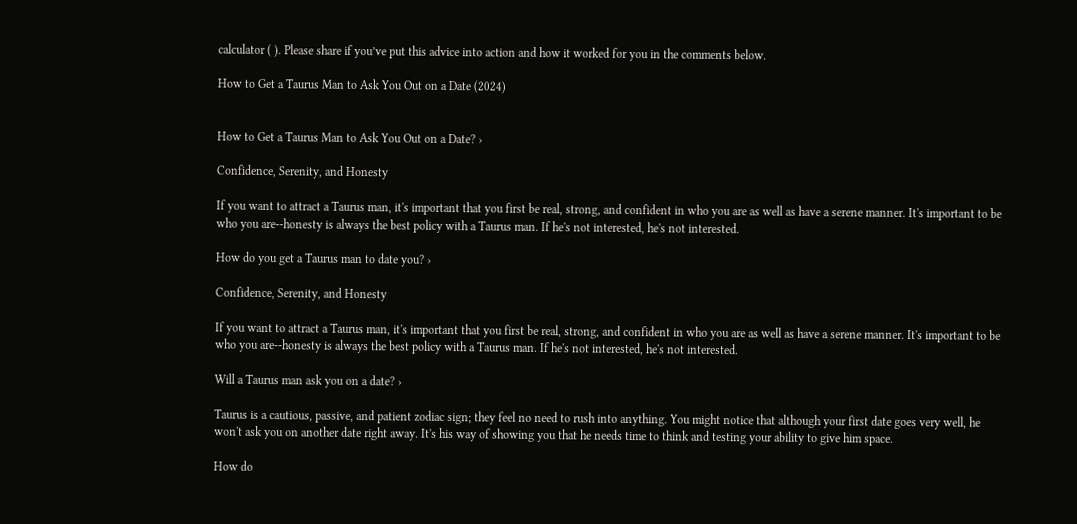calculator ( ). Please share if you’ve put this advice into action and how it worked for you in the comments below.

How to Get a Taurus Man to Ask You Out on a Date (2024)


How to Get a Taurus Man to Ask You Out on a Date? ›

Confidence, Serenity, and Honesty

If you want to attract a Taurus man, it's important that you first be real, strong, and confident in who you are as well as have a serene manner. It's important to be who you are--honesty is always the best policy with a Taurus man. If he's not interested, he's not interested.

How do you get a Taurus man to date you? ›

Confidence, Serenity, and Honesty

If you want to attract a Taurus man, it's important that you first be real, strong, and confident in who you are as well as have a serene manner. It's important to be who you are--honesty is always the best policy with a Taurus man. If he's not interested, he's not interested.

Will a Taurus man ask you on a date? ›

Taurus is a cautious, passive, and patient zodiac sign; they feel no need to rush into anything. You might notice that although your first date goes very well, he won't ask you on another date right away. It's his way of showing you that he needs time to think and testing your ability to give him space.

How do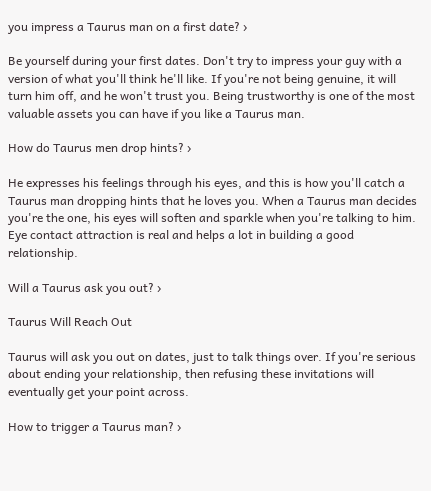you impress a Taurus man on a first date? ›

Be yourself during your first dates. Don't try to impress your guy with a version of what you'll think he'll like. If you're not being genuine, it will turn him off, and he won't trust you. Being trustworthy is one of the most valuable assets you can have if you like a Taurus man.

How do Taurus men drop hints? ›

He expresses his feelings through his eyes, and this is how you'll catch a Taurus man dropping hints that he loves you. When a Taurus man decides you're the one, his eyes will soften and sparkle when you're talking to him. Eye contact attraction is real and helps a lot in building a good relationship.

Will a Taurus ask you out? ›

Taurus Will Reach Out

Taurus will ask you out on dates, just to talk things over. If you're serious about ending your relationship, then refusing these invitations will eventually get your point across.

How to trigger a Taurus man? ›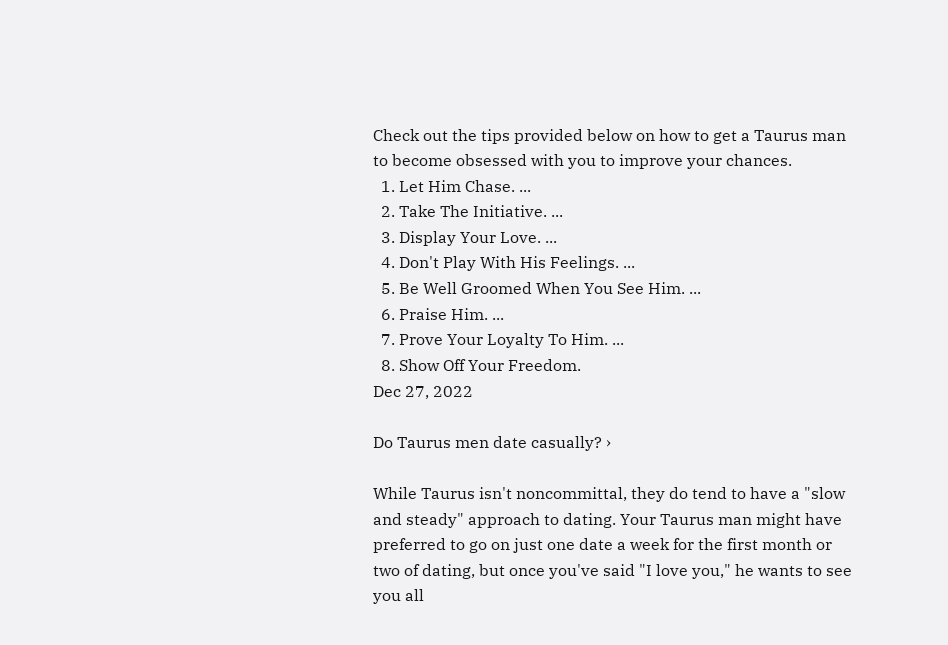Check out the tips provided below on how to get a Taurus man to become obsessed with you to improve your chances.
  1. Let Him Chase. ...
  2. Take The Initiative. ...
  3. Display Your Love. ...
  4. Don't Play With His Feelings. ...
  5. Be Well Groomed When You See Him. ...
  6. Praise Him. ...
  7. Prove Your Loyalty To Him. ...
  8. Show Off Your Freedom.
Dec 27, 2022

Do Taurus men date casually? ›

While Taurus isn't noncommittal, they do tend to have a "slow and steady" approach to dating. Your Taurus man might have preferred to go on just one date a week for the first month or two of dating, but once you've said "I love you," he wants to see you all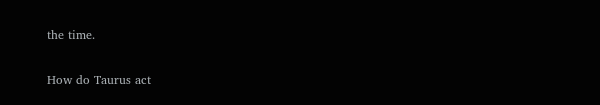the time.

How do Taurus act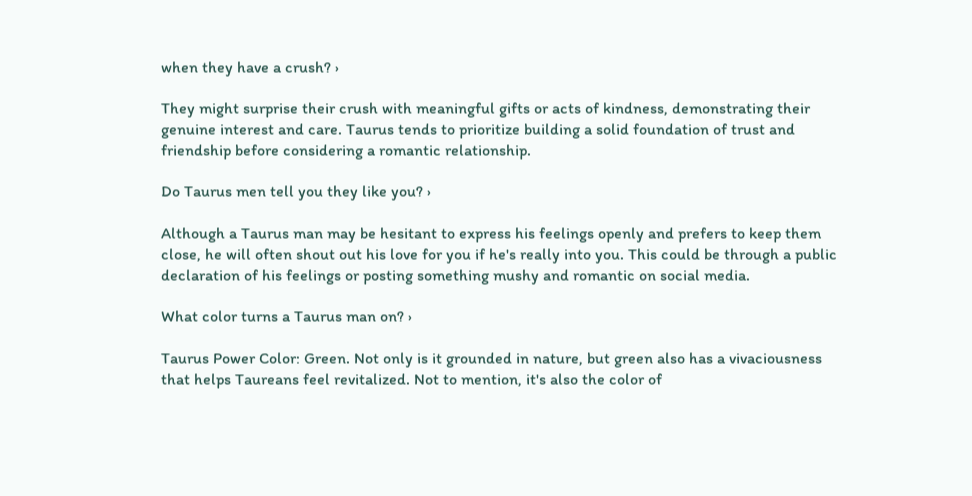when they have a crush? ›

They might surprise their crush with meaningful gifts or acts of kindness, demonstrating their genuine interest and care. Taurus tends to prioritize building a solid foundation of trust and friendship before considering a romantic relationship.

Do Taurus men tell you they like you? ›

Although a Taurus man may be hesitant to express his feelings openly and prefers to keep them close, he will often shout out his love for you if he's really into you. This could be through a public declaration of his feelings or posting something mushy and romantic on social media.

What color turns a Taurus man on? ›

Taurus Power Color: Green. Not only is it grounded in nature, but green also has a vivaciousness that helps Taureans feel revitalized. Not to mention, it's also the color of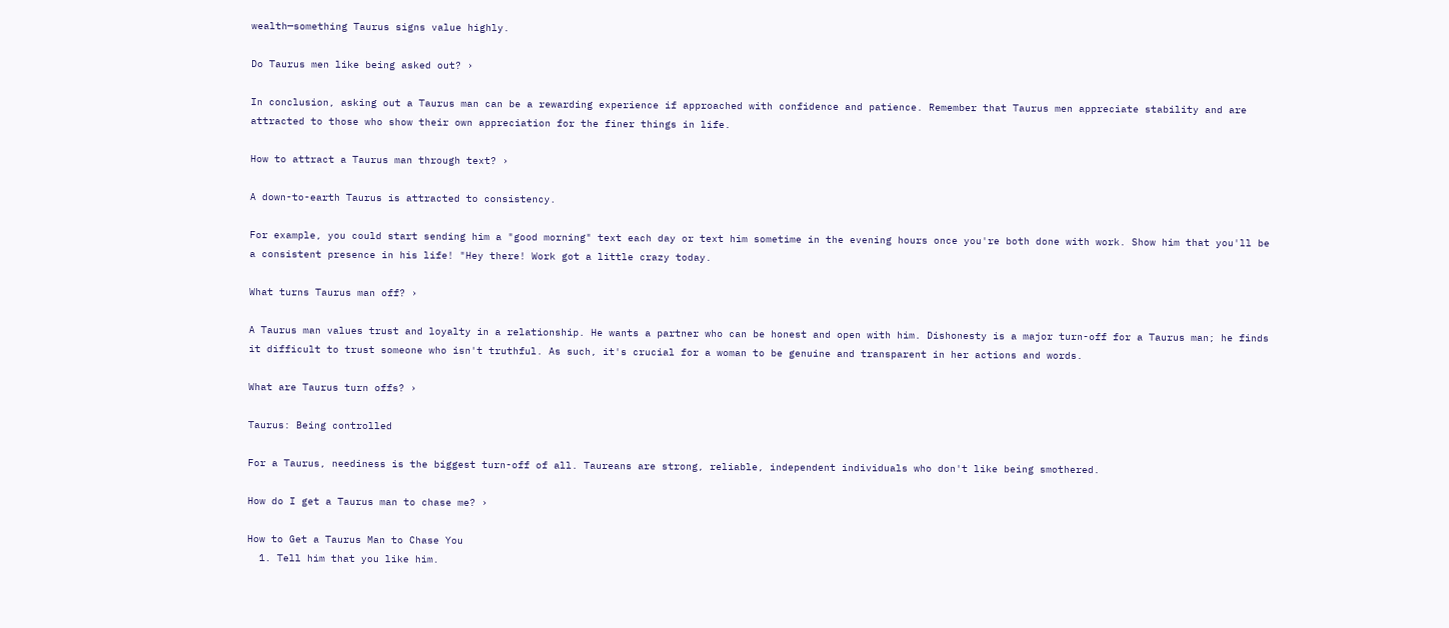wealth—something Taurus signs value highly.

Do Taurus men like being asked out? ›

In conclusion, asking out a Taurus man can be a rewarding experience if approached with confidence and patience. Remember that Taurus men appreciate stability and are attracted to those who show their own appreciation for the finer things in life.

How to attract a Taurus man through text? ›

A down-to-earth Taurus is attracted to consistency.

For example, you could start sending him a "good morning" text each day or text him sometime in the evening hours once you're both done with work. Show him that you'll be a consistent presence in his life! "Hey there! Work got a little crazy today.

What turns Taurus man off? ›

A Taurus man values trust and loyalty in a relationship. He wants a partner who can be honest and open with him. Dishonesty is a major turn-off for a Taurus man; he finds it difficult to trust someone who isn't truthful. As such, it's crucial for a woman to be genuine and transparent in her actions and words.

What are Taurus turn offs? ›

Taurus: Being controlled

For a Taurus, neediness is the biggest turn-off of all. Taureans are strong, reliable, independent individuals who don't like being smothered.

How do I get a Taurus man to chase me? ›

How to Get a Taurus Man to Chase You
  1. Tell him that you like him.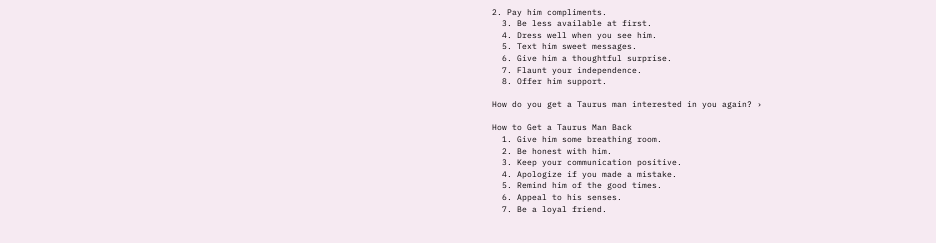2. Pay him compliments.
  3. Be less available at first.
  4. Dress well when you see him.
  5. Text him sweet messages.
  6. Give him a thoughtful surprise.
  7. Flaunt your independence.
  8. Offer him support.

How do you get a Taurus man interested in you again? ›

How to Get a Taurus Man Back
  1. Give him some breathing room.
  2. Be honest with him.
  3. Keep your communication positive.
  4. Apologize if you made a mistake.
  5. Remind him of the good times.
  6. Appeal to his senses.
  7. Be a loyal friend.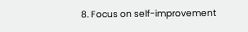8. Focus on self-improvement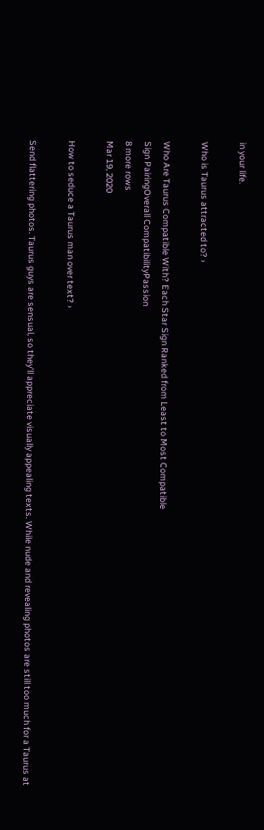in your life.

Who is Taurus attracted to? ›

Who Are Taurus Compatible With? Each Star Sign Ranked from Least to Most Compatible
Sign PairingOverall CompatibilityPassion
8 more rows
Mar 19, 2020

How to seduce a Taurus man over text? ›

Send flattering photos. Taurus guys are sensual, so they'll appreciate visually appealing texts. While nude and revealing photos are still too much for a Taurus at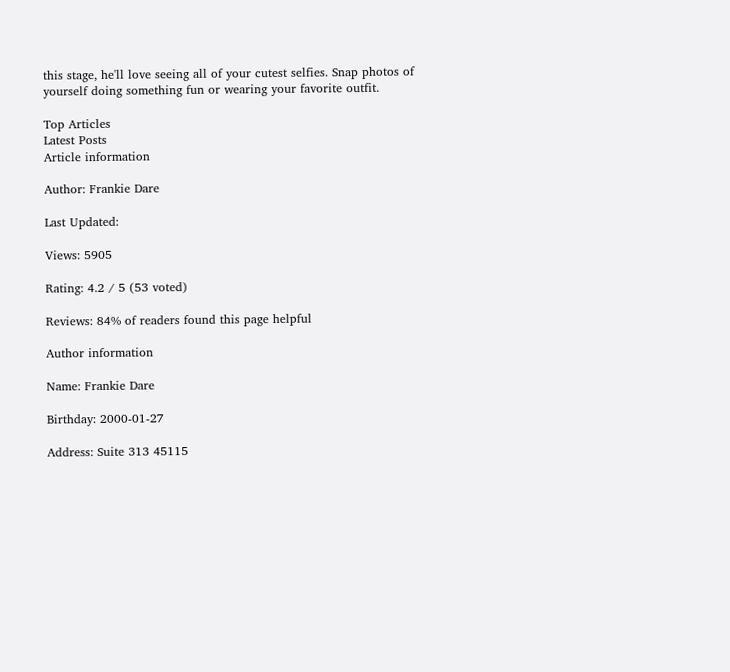this stage, he'll love seeing all of your cutest selfies. Snap photos of yourself doing something fun or wearing your favorite outfit.

Top Articles
Latest Posts
Article information

Author: Frankie Dare

Last Updated:

Views: 5905

Rating: 4.2 / 5 (53 voted)

Reviews: 84% of readers found this page helpful

Author information

Name: Frankie Dare

Birthday: 2000-01-27

Address: Suite 313 45115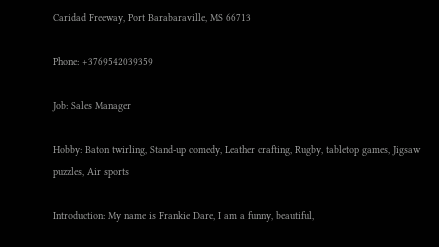Caridad Freeway, Port Barabaraville, MS 66713

Phone: +3769542039359

Job: Sales Manager

Hobby: Baton twirling, Stand-up comedy, Leather crafting, Rugby, tabletop games, Jigsaw puzzles, Air sports

Introduction: My name is Frankie Dare, I am a funny, beautiful,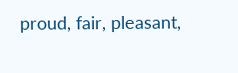proud, fair, pleasant,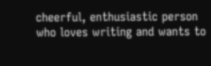cheerful, enthusiastic person who loves writing and wants to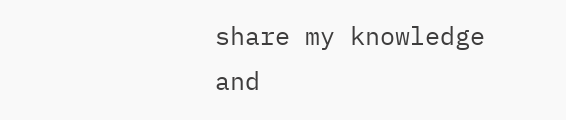share my knowledge and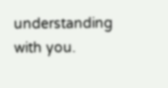understanding with you.